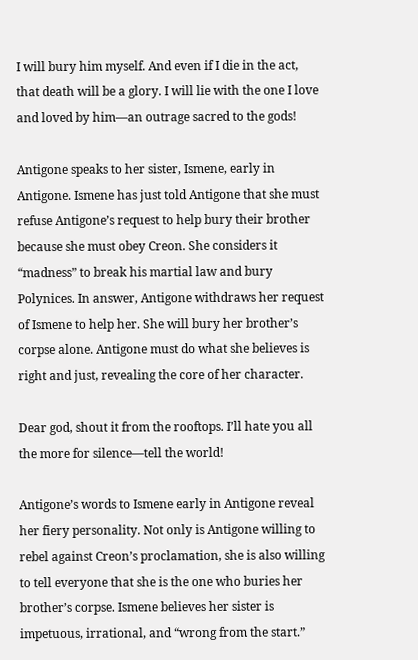I will bury him myself. And even if I die in the act, that death will be a glory. I will lie with the one I love and loved by him—an outrage sacred to the gods!

Antigone speaks to her sister, Ismene, early in Antigone. Ismene has just told Antigone that she must refuse Antigone’s request to help bury their brother because she must obey Creon. She considers it “madness” to break his martial law and bury Polynices. In answer, Antigone withdraws her request of Ismene to help her. She will bury her brother’s corpse alone. Antigone must do what she believes is right and just, revealing the core of her character.

Dear god, shout it from the rooftops. I’ll hate you all the more for silence—tell the world!

Antigone’s words to Ismene early in Antigone reveal her fiery personality. Not only is Antigone willing to rebel against Creon’s proclamation, she is also willing to tell everyone that she is the one who buries her brother’s corpse. Ismene believes her sister is impetuous, irrational, and “wrong from the start.”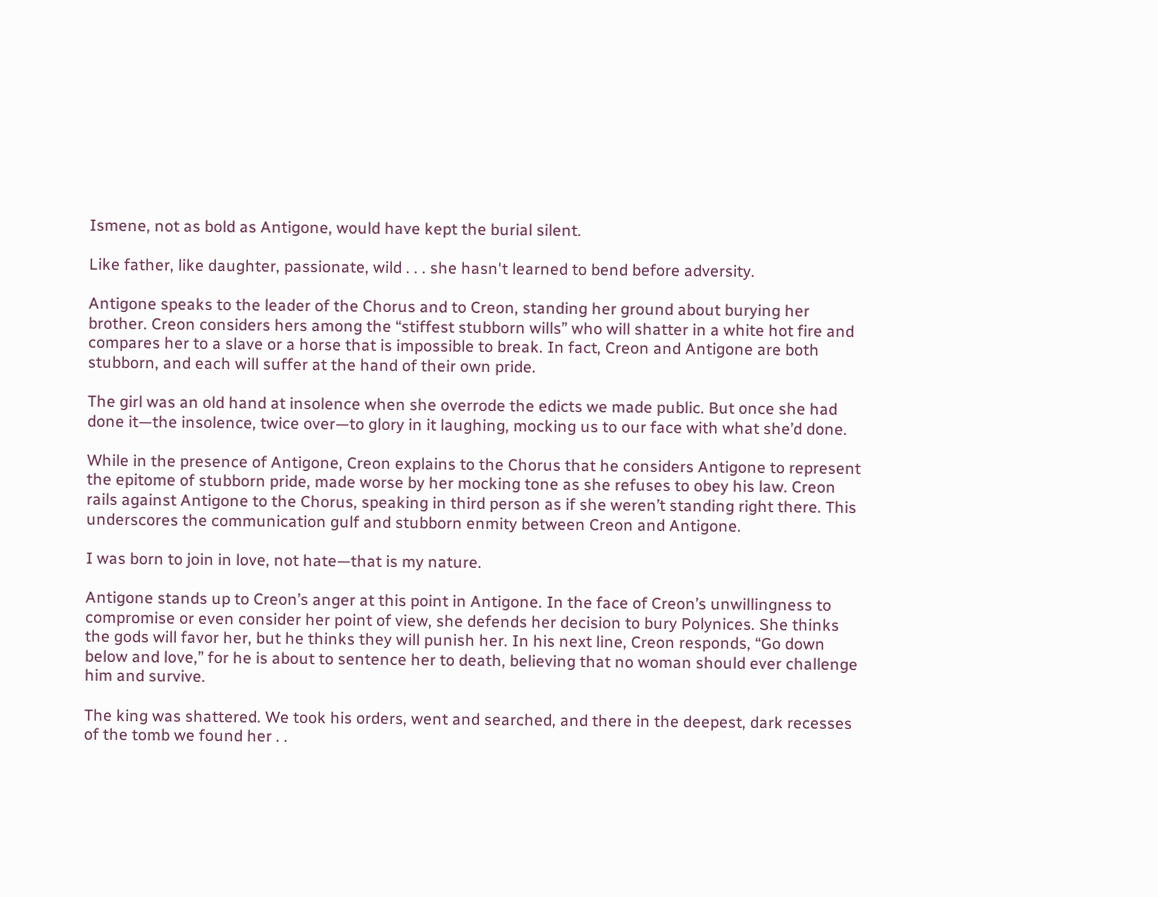Ismene, not as bold as Antigone, would have kept the burial silent.

Like father, like daughter, passionate, wild . . . she hasn't learned to bend before adversity.

Antigone speaks to the leader of the Chorus and to Creon, standing her ground about burying her brother. Creon considers hers among the “stiffest stubborn wills” who will shatter in a white hot fire and compares her to a slave or a horse that is impossible to break. In fact, Creon and Antigone are both stubborn, and each will suffer at the hand of their own pride.

The girl was an old hand at insolence when she overrode the edicts we made public. But once she had done it—the insolence, twice over—to glory in it laughing, mocking us to our face with what she’d done.

While in the presence of Antigone, Creon explains to the Chorus that he considers Antigone to represent the epitome of stubborn pride, made worse by her mocking tone as she refuses to obey his law. Creon rails against Antigone to the Chorus, speaking in third person as if she weren’t standing right there. This underscores the communication gulf and stubborn enmity between Creon and Antigone.

I was born to join in love, not hate—that is my nature.

Antigone stands up to Creon’s anger at this point in Antigone. In the face of Creon’s unwillingness to compromise or even consider her point of view, she defends her decision to bury Polynices. She thinks the gods will favor her, but he thinks they will punish her. In his next line, Creon responds, “Go down below and love,” for he is about to sentence her to death, believing that no woman should ever challenge him and survive.

The king was shattered. We took his orders, went and searched, and there in the deepest, dark recesses of the tomb we found her . .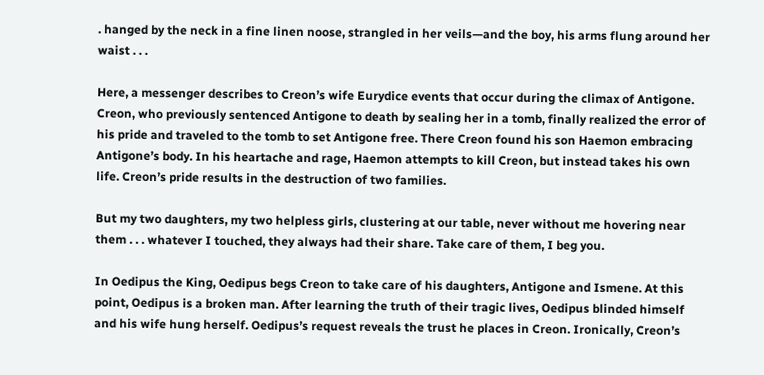. hanged by the neck in a fine linen noose, strangled in her veils—and the boy, his arms flung around her waist . . .

Here, a messenger describes to Creon’s wife Eurydice events that occur during the climax of Antigone. Creon, who previously sentenced Antigone to death by sealing her in a tomb, finally realized the error of his pride and traveled to the tomb to set Antigone free. There Creon found his son Haemon embracing Antigone’s body. In his heartache and rage, Haemon attempts to kill Creon, but instead takes his own life. Creon’s pride results in the destruction of two families.

But my two daughters, my two helpless girls, clustering at our table, never without me hovering near them . . . whatever I touched, they always had their share. Take care of them, I beg you.

In Oedipus the King, Oedipus begs Creon to take care of his daughters, Antigone and Ismene. At this point, Oedipus is a broken man. After learning the truth of their tragic lives, Oedipus blinded himself and his wife hung herself. Oedipus’s request reveals the trust he places in Creon. Ironically, Creon’s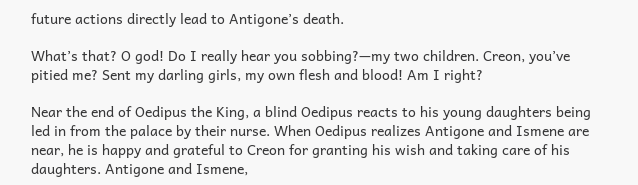future actions directly lead to Antigone’s death.

What’s that? O god! Do I really hear you sobbing?—my two children. Creon, you’ve pitied me? Sent my darling girls, my own flesh and blood! Am I right?

Near the end of Oedipus the King, a blind Oedipus reacts to his young daughters being led in from the palace by their nurse. When Oedipus realizes Antigone and Ismene are near, he is happy and grateful to Creon for granting his wish and taking care of his daughters. Antigone and Ismene,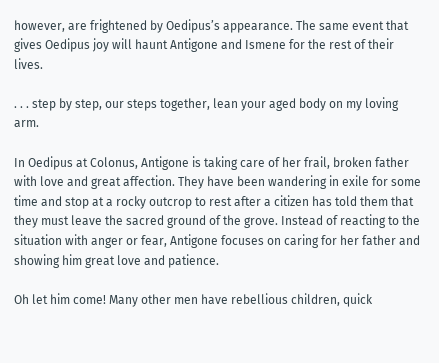however, are frightened by Oedipus’s appearance. The same event that gives Oedipus joy will haunt Antigone and Ismene for the rest of their lives.

. . . step by step, our steps together, lean your aged body on my loving arm.

In Oedipus at Colonus, Antigone is taking care of her frail, broken father with love and great affection. They have been wandering in exile for some time and stop at a rocky outcrop to rest after a citizen has told them that they must leave the sacred ground of the grove. Instead of reacting to the situation with anger or fear, Antigone focuses on caring for her father and showing him great love and patience.

Oh let him come! Many other men have rebellious children, quick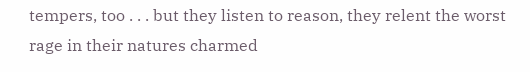tempers, too . . . but they listen to reason, they relent the worst rage in their natures charmed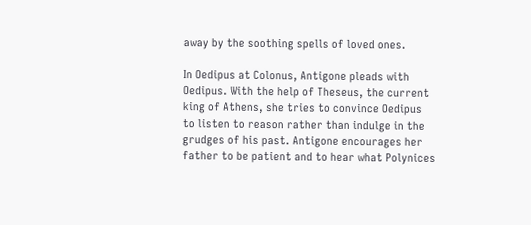away by the soothing spells of loved ones.

In Oedipus at Colonus, Antigone pleads with Oedipus. With the help of Theseus, the current king of Athens, she tries to convince Oedipus to listen to reason rather than indulge in the grudges of his past. Antigone encourages her father to be patient and to hear what Polynices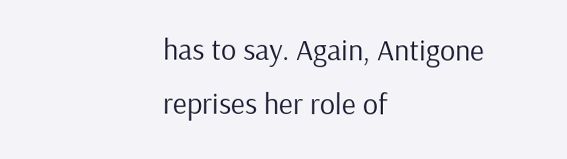has to say. Again, Antigone reprises her role of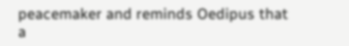peacemaker and reminds Oedipus that a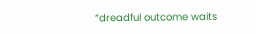“dreadful outcome waits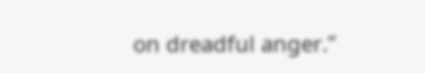on dreadful anger.”